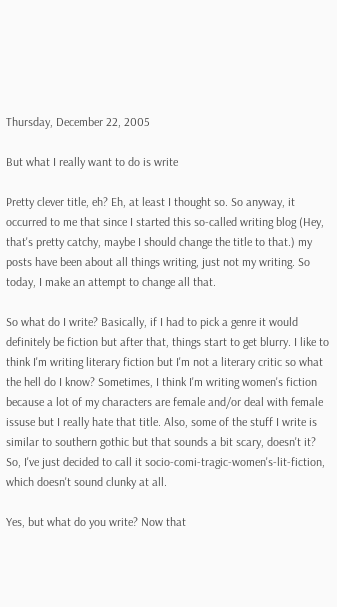Thursday, December 22, 2005

But what I really want to do is write

Pretty clever title, eh? Eh, at least I thought so. So anyway, it occurred to me that since I started this so-called writing blog (Hey, that's pretty catchy, maybe I should change the title to that.) my posts have been about all things writing, just not my writing. So today, I make an attempt to change all that.

So what do I write? Basically, if I had to pick a genre it would definitely be fiction but after that, things start to get blurry. I like to think I'm writing literary fiction but I'm not a literary critic so what the hell do I know? Sometimes, I think I'm writing women's fiction because a lot of my characters are female and/or deal with female issuse but I really hate that title. Also, some of the stuff I write is similar to southern gothic but that sounds a bit scary, doesn't it? So, I've just decided to call it socio-comi-tragic-women's-lit-fiction, which doesn't sound clunky at all.

Yes, but what do you write? Now that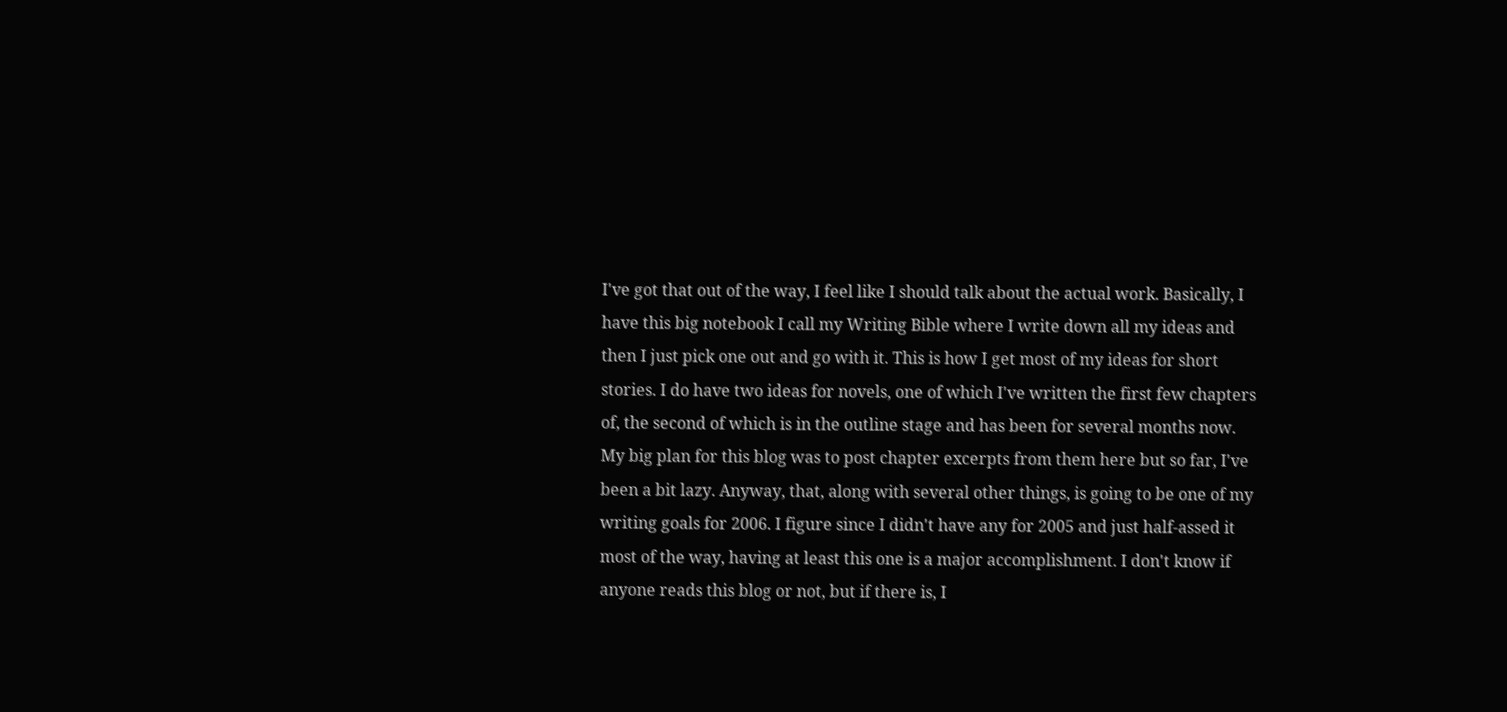I've got that out of the way, I feel like I should talk about the actual work. Basically, I have this big notebook I call my Writing Bible where I write down all my ideas and then I just pick one out and go with it. This is how I get most of my ideas for short stories. I do have two ideas for novels, one of which I've written the first few chapters of, the second of which is in the outline stage and has been for several months now. My big plan for this blog was to post chapter excerpts from them here but so far, I've been a bit lazy. Anyway, that, along with several other things, is going to be one of my writing goals for 2006. I figure since I didn't have any for 2005 and just half-assed it most of the way, having at least this one is a major accomplishment. I don't know if anyone reads this blog or not, but if there is, I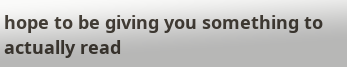hope to be giving you something to actually read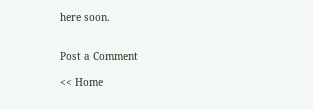here soon.


Post a Comment

<< Home